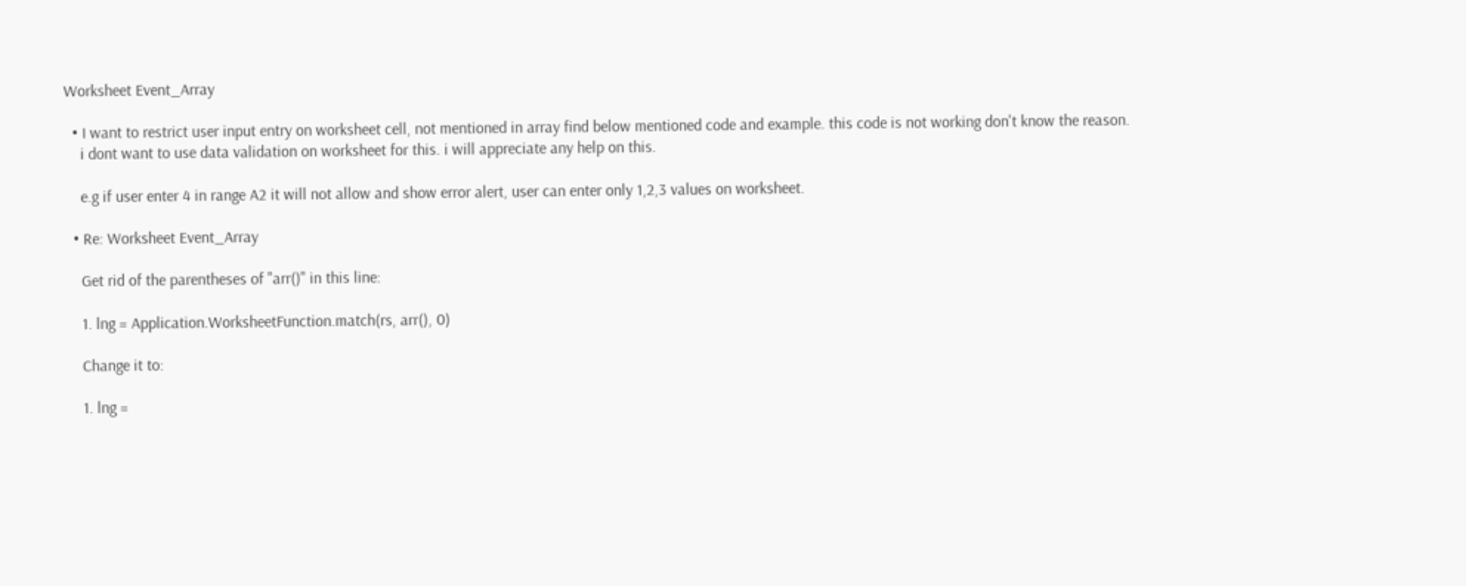Worksheet Event_Array

  • I want to restrict user input entry on worksheet cell, not mentioned in array find below mentioned code and example. this code is not working don't know the reason.
    i dont want to use data validation on worksheet for this. i will appreciate any help on this.

    e.g if user enter 4 in range A2 it will not allow and show error alert, user can enter only 1,2,3 values on worksheet.

  • Re: Worksheet Event_Array

    Get rid of the parentheses of "arr()" in this line:

    1. lng = Application.WorksheetFunction.match(rs, arr(), 0)

    Change it to:

    1. lng =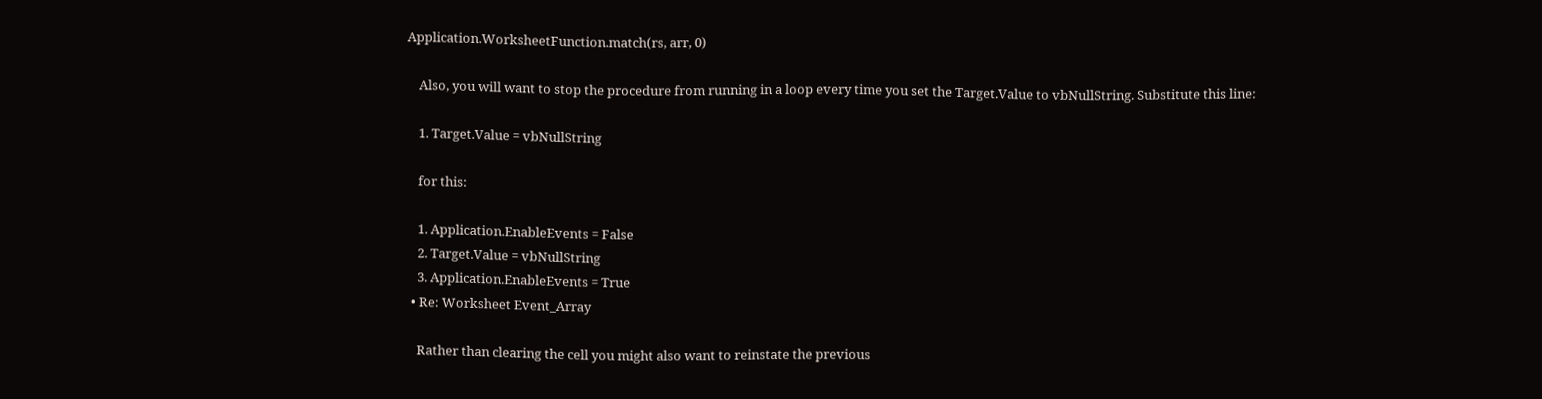Application.WorksheetFunction.match(rs, arr, 0)

    Also, you will want to stop the procedure from running in a loop every time you set the Target.Value to vbNullString. Substitute this line:

    1. Target.Value = vbNullString

    for this:

    1. Application.EnableEvents = False
    2. Target.Value = vbNullString
    3. Application.EnableEvents = True
  • Re: Worksheet Event_Array

    Rather than clearing the cell you might also want to reinstate the previous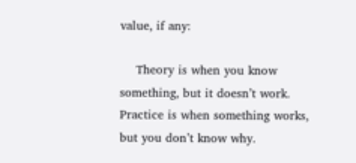value, if any:

    Theory is when you know something, but it doesn’t work. Practice is when something works, but you don’t know why.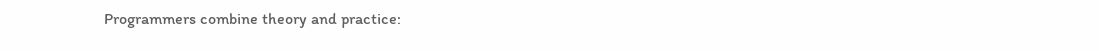Programmers combine theory and practice: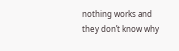nothing works and they don’t know why